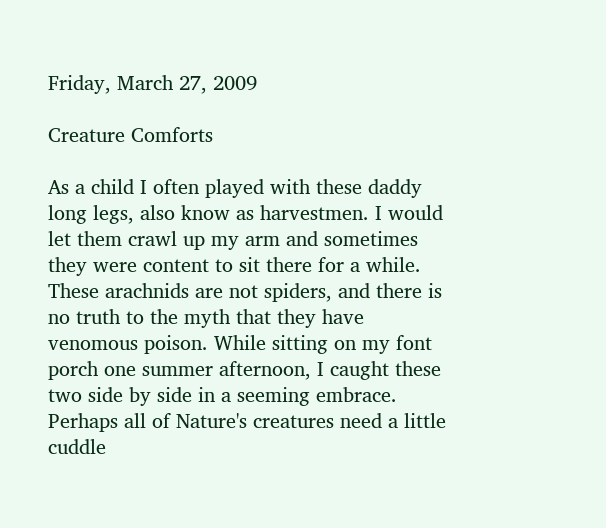Friday, March 27, 2009

Creature Comforts

As a child I often played with these daddy long legs, also know as harvestmen. I would let them crawl up my arm and sometimes they were content to sit there for a while. These arachnids are not spiders, and there is no truth to the myth that they have venomous poison. While sitting on my font porch one summer afternoon, I caught these two side by side in a seeming embrace. Perhaps all of Nature's creatures need a little cuddle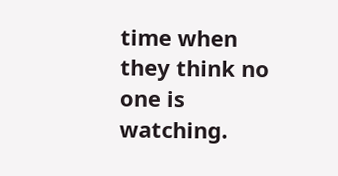time when they think no one is watching.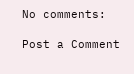No comments:

Post a Comment